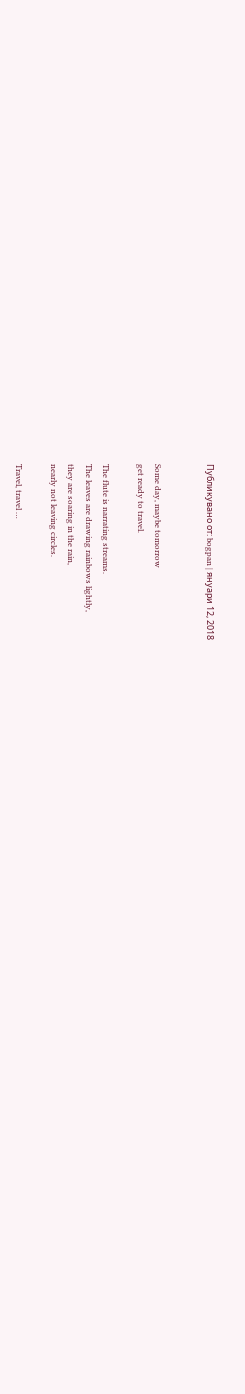Публикувано от: bogpan | януари 12, 2018


Some day, maybe tomorrow
get ready to travel.

The flute is narrating streams.
The leaves are drawing rainbows lightly,
they are soaring in the rain,
nearly not leaving circles.

Travel, travel …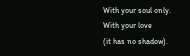With your soul only.
With your love
(it has no shadow).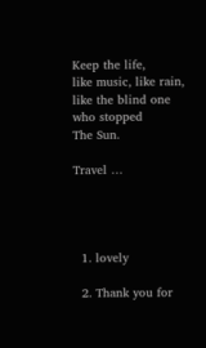Keep the life,
like music, like rain,
like the blind one who stopped
The Sun.

Travel …




  1. lovely

  2. Thank you for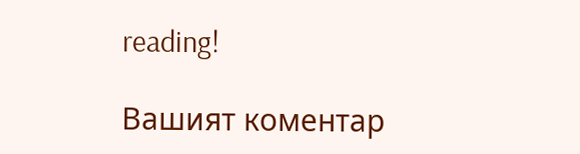reading!

Вашият коментар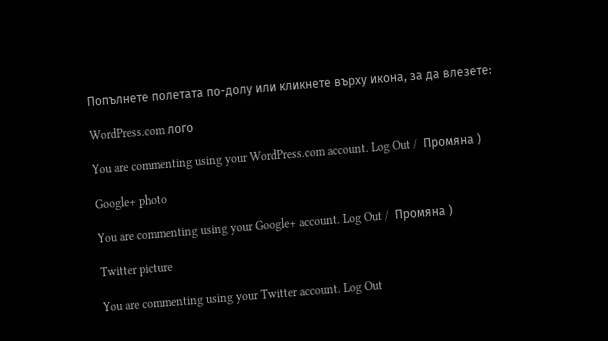Попълнете полетата по-долу или кликнете върху икона, за да влезете:

WordPress.com лого

You are commenting using your WordPress.com account. Log Out /  Промяна )

Google+ photo

You are commenting using your Google+ account. Log Out /  Промяна )

Twitter picture

You are commenting using your Twitter account. Log Out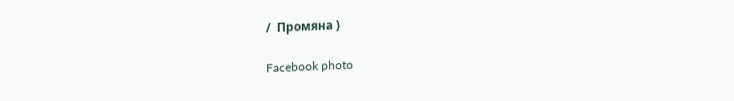/  Промяна )

Facebook photo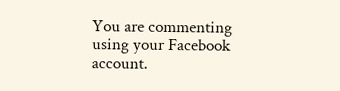You are commenting using your Facebook account.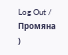Log Out /  Промяна )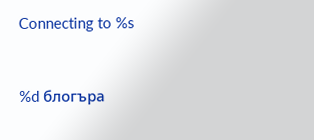Connecting to %s


%d блогъра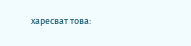харесват това: